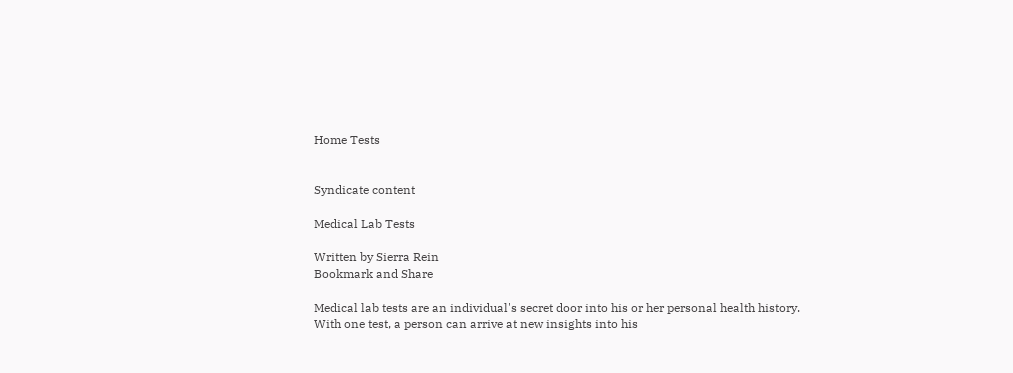Home Tests


Syndicate content

Medical Lab Tests

Written by Sierra Rein
Bookmark and Share

Medical lab tests are an individual's secret door into his or her personal health history. With one test, a person can arrive at new insights into his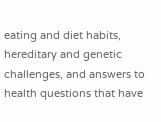eating and diet habits, hereditary and genetic challenges, and answers to health questions that have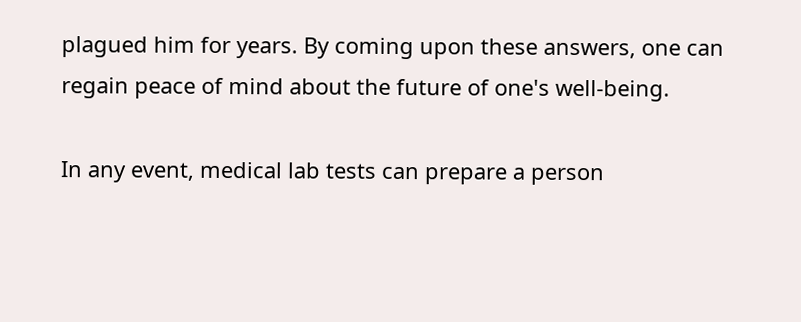plagued him for years. By coming upon these answers, one can regain peace of mind about the future of one's well-being.

In any event, medical lab tests can prepare a person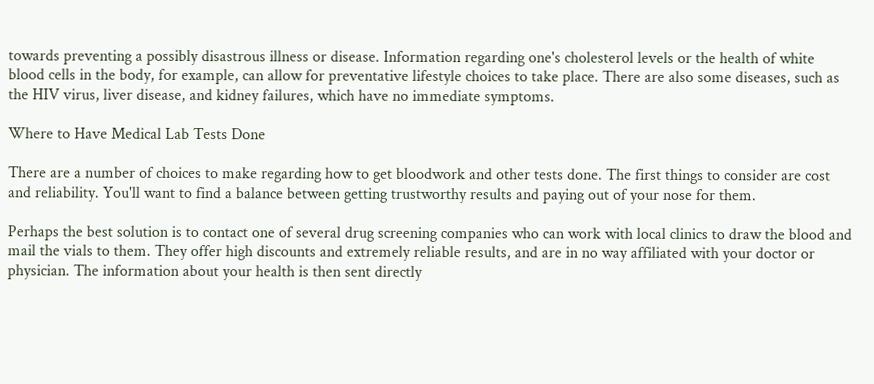towards preventing a possibly disastrous illness or disease. Information regarding one's cholesterol levels or the health of white blood cells in the body, for example, can allow for preventative lifestyle choices to take place. There are also some diseases, such as the HIV virus, liver disease, and kidney failures, which have no immediate symptoms.

Where to Have Medical Lab Tests Done

There are a number of choices to make regarding how to get bloodwork and other tests done. The first things to consider are cost and reliability. You'll want to find a balance between getting trustworthy results and paying out of your nose for them.

Perhaps the best solution is to contact one of several drug screening companies who can work with local clinics to draw the blood and mail the vials to them. They offer high discounts and extremely reliable results, and are in no way affiliated with your doctor or physician. The information about your health is then sent directly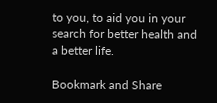to you, to aid you in your search for better health and a better life.

Bookmark and Share